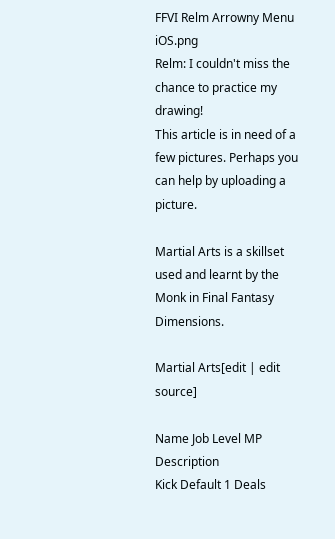FFVI Relm Arrowny Menu iOS.png
Relm: I couldn't miss the chance to practice my drawing!
This article is in need of a few pictures. Perhaps you can help by uploading a picture.

Martial Arts is a skillset used and learnt by the Monk in Final Fantasy Dimensions.

Martial Arts[edit | edit source]

Name Job Level MP Description
Kick Default 1 Deals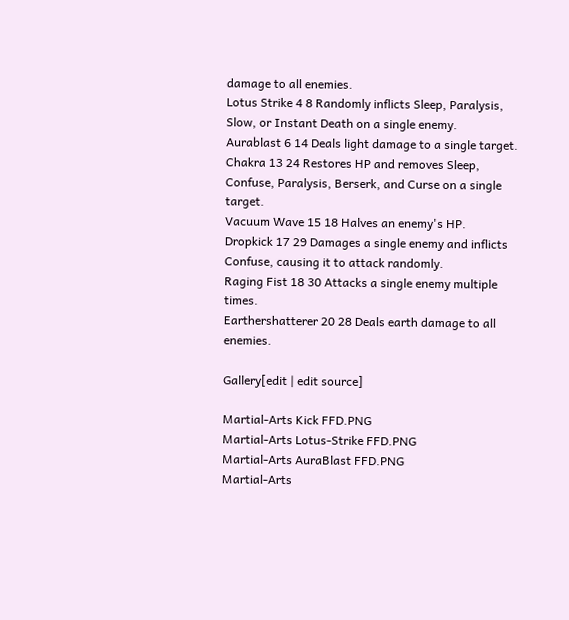damage to all enemies.
Lotus Strike 4 8 Randomly inflicts Sleep, Paralysis, Slow, or Instant Death on a single enemy.
Aurablast 6 14 Deals light damage to a single target.
Chakra 13 24 Restores HP and removes Sleep, Confuse, Paralysis, Berserk, and Curse on a single target.
Vacuum Wave 15 18 Halves an enemy's HP.
Dropkick 17 29 Damages a single enemy and inflicts Confuse, causing it to attack randomly.
Raging Fist 18 30 Attacks a single enemy multiple times.
Earthershatterer 20 28 Deals earth damage to all enemies.

Gallery[edit | edit source]

Martial-Arts Kick FFD.PNG
Martial-Arts Lotus-Strike FFD.PNG
Martial-Arts AuraBlast FFD.PNG
Martial-Arts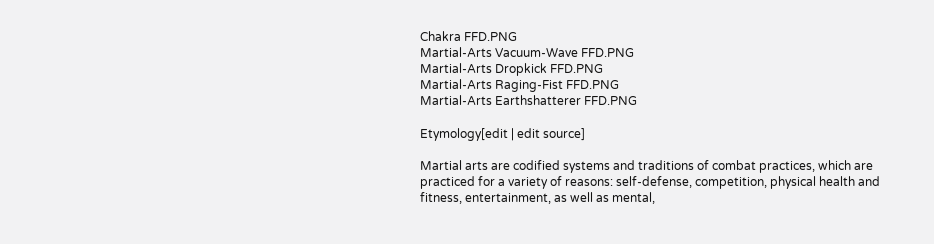Chakra FFD.PNG
Martial-Arts Vacuum-Wave FFD.PNG
Martial-Arts Dropkick FFD.PNG
Martial-Arts Raging-Fist FFD.PNG
Martial-Arts Earthshatterer FFD.PNG

Etymology[edit | edit source]

Martial arts are codified systems and traditions of combat practices, which are practiced for a variety of reasons: self-defense, competition, physical health and fitness, entertainment, as well as mental,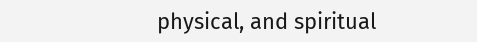physical, and spiritual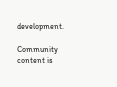development.

Community content is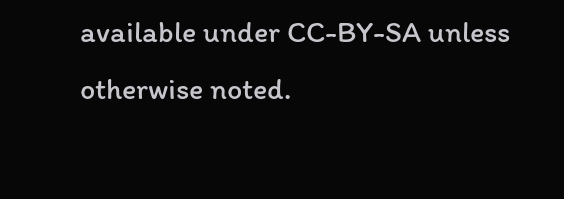available under CC-BY-SA unless otherwise noted.